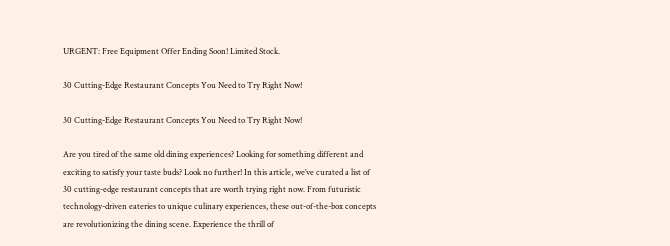URGENT: Free Equipment Offer Ending Soon! Limited Stock.

30 Cutting-Edge Restaurant Concepts You Need to Try Right Now!

30 Cutting-Edge Restaurant Concepts You Need to Try Right Now!

Are you tired of the same old dining experiences? Looking for something different and exciting to satisfy your taste buds? Look no further! In this article, we’ve curated a list of 30 cutting-edge restaurant concepts that are worth trying right now. From futuristic technology-driven eateries to unique culinary experiences, these out-of-the-box concepts are revolutionizing the dining scene. Experience the thrill of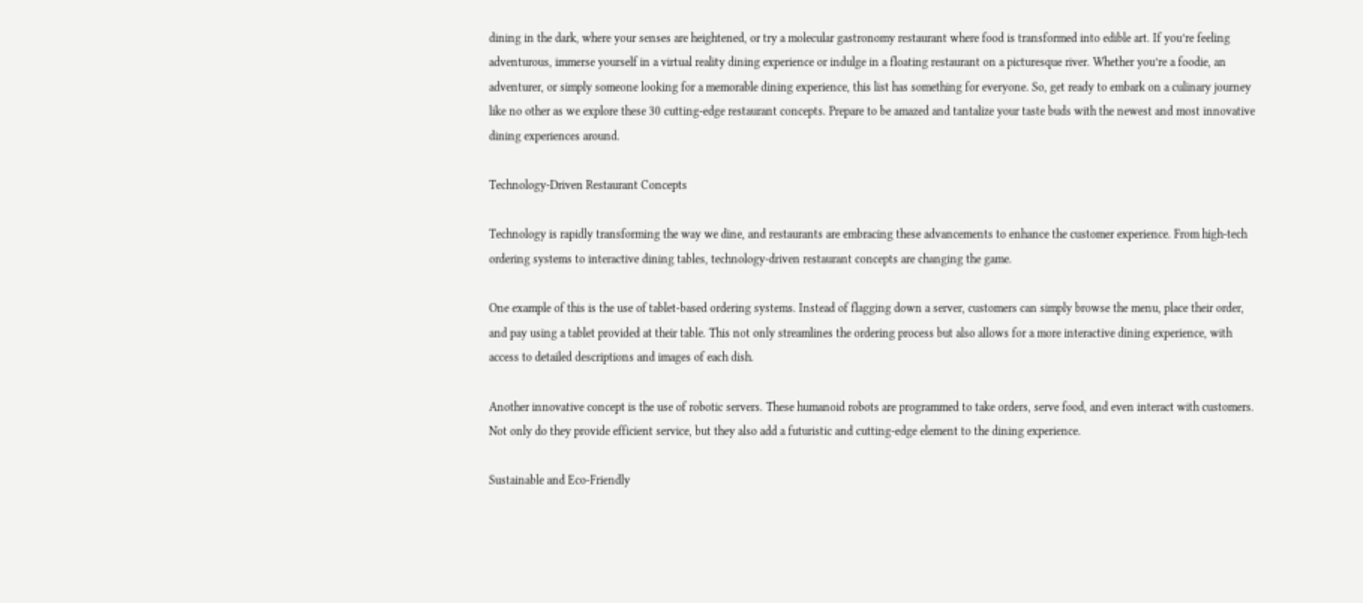dining in the dark, where your senses are heightened, or try a molecular gastronomy restaurant where food is transformed into edible art. If you’re feeling adventurous, immerse yourself in a virtual reality dining experience or indulge in a floating restaurant on a picturesque river. Whether you’re a foodie, an adventurer, or simply someone looking for a memorable dining experience, this list has something for everyone. So, get ready to embark on a culinary journey like no other as we explore these 30 cutting-edge restaurant concepts. Prepare to be amazed and tantalize your taste buds with the newest and most innovative dining experiences around.

Technology-Driven Restaurant Concepts

Technology is rapidly transforming the way we dine, and restaurants are embracing these advancements to enhance the customer experience. From high-tech ordering systems to interactive dining tables, technology-driven restaurant concepts are changing the game.

One example of this is the use of tablet-based ordering systems. Instead of flagging down a server, customers can simply browse the menu, place their order, and pay using a tablet provided at their table. This not only streamlines the ordering process but also allows for a more interactive dining experience, with access to detailed descriptions and images of each dish.

Another innovative concept is the use of robotic servers. These humanoid robots are programmed to take orders, serve food, and even interact with customers. Not only do they provide efficient service, but they also add a futuristic and cutting-edge element to the dining experience.

Sustainable and Eco-Friendly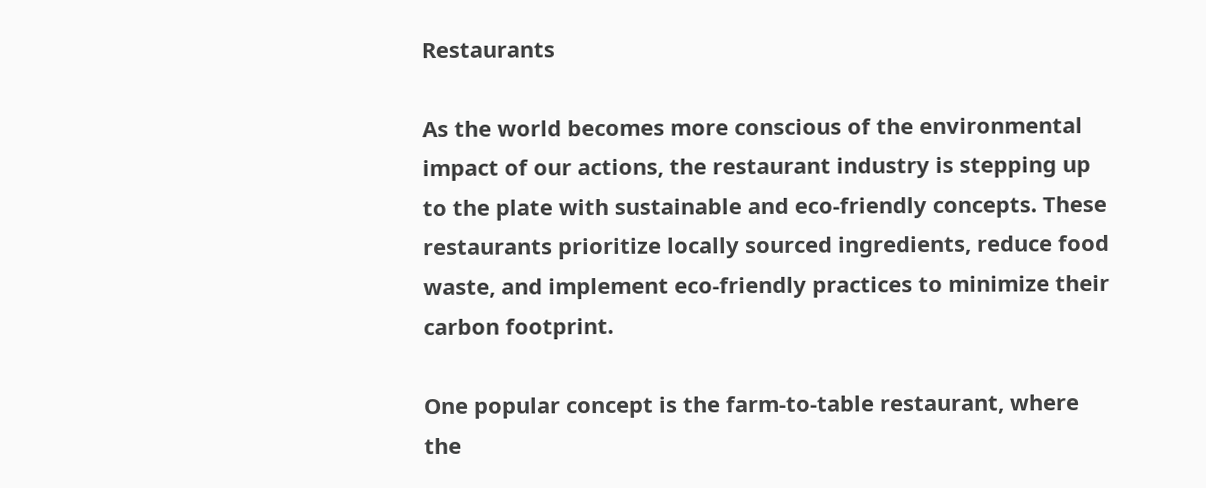Restaurants

As the world becomes more conscious of the environmental impact of our actions, the restaurant industry is stepping up to the plate with sustainable and eco-friendly concepts. These restaurants prioritize locally sourced ingredients, reduce food waste, and implement eco-friendly practices to minimize their carbon footprint.

One popular concept is the farm-to-table restaurant, where the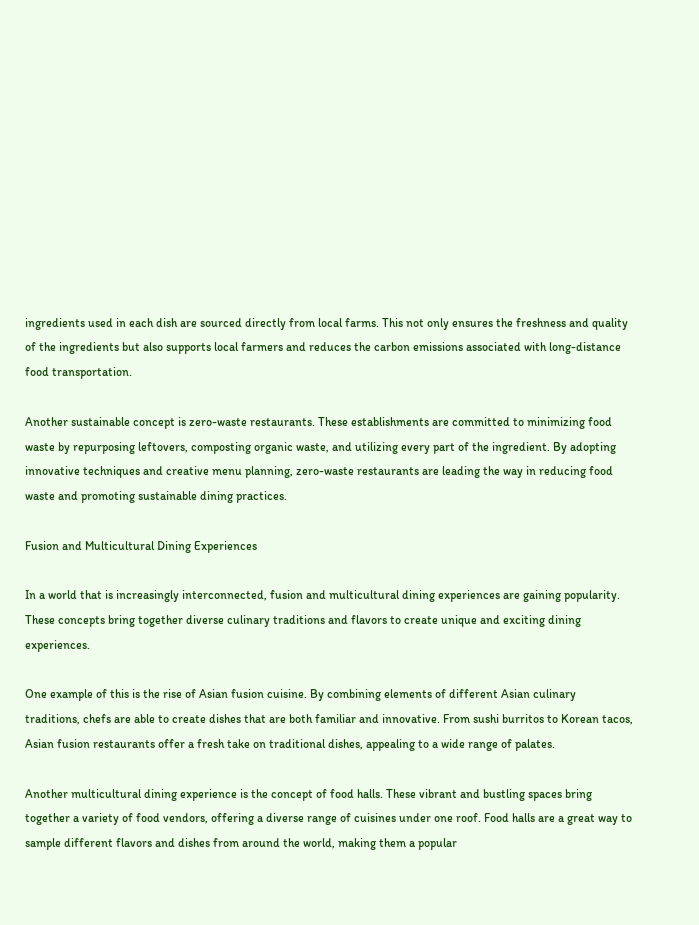ingredients used in each dish are sourced directly from local farms. This not only ensures the freshness and quality of the ingredients but also supports local farmers and reduces the carbon emissions associated with long-distance food transportation.

Another sustainable concept is zero-waste restaurants. These establishments are committed to minimizing food waste by repurposing leftovers, composting organic waste, and utilizing every part of the ingredient. By adopting innovative techniques and creative menu planning, zero-waste restaurants are leading the way in reducing food waste and promoting sustainable dining practices.

Fusion and Multicultural Dining Experiences

In a world that is increasingly interconnected, fusion and multicultural dining experiences are gaining popularity. These concepts bring together diverse culinary traditions and flavors to create unique and exciting dining experiences.

One example of this is the rise of Asian fusion cuisine. By combining elements of different Asian culinary traditions, chefs are able to create dishes that are both familiar and innovative. From sushi burritos to Korean tacos, Asian fusion restaurants offer a fresh take on traditional dishes, appealing to a wide range of palates.

Another multicultural dining experience is the concept of food halls. These vibrant and bustling spaces bring together a variety of food vendors, offering a diverse range of cuisines under one roof. Food halls are a great way to sample different flavors and dishes from around the world, making them a popular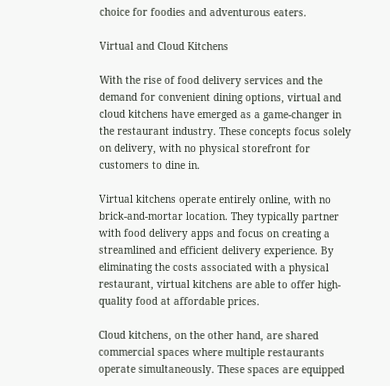choice for foodies and adventurous eaters.

Virtual and Cloud Kitchens

With the rise of food delivery services and the demand for convenient dining options, virtual and cloud kitchens have emerged as a game-changer in the restaurant industry. These concepts focus solely on delivery, with no physical storefront for customers to dine in.

Virtual kitchens operate entirely online, with no brick-and-mortar location. They typically partner with food delivery apps and focus on creating a streamlined and efficient delivery experience. By eliminating the costs associated with a physical restaurant, virtual kitchens are able to offer high-quality food at affordable prices.

Cloud kitchens, on the other hand, are shared commercial spaces where multiple restaurants operate simultaneously. These spaces are equipped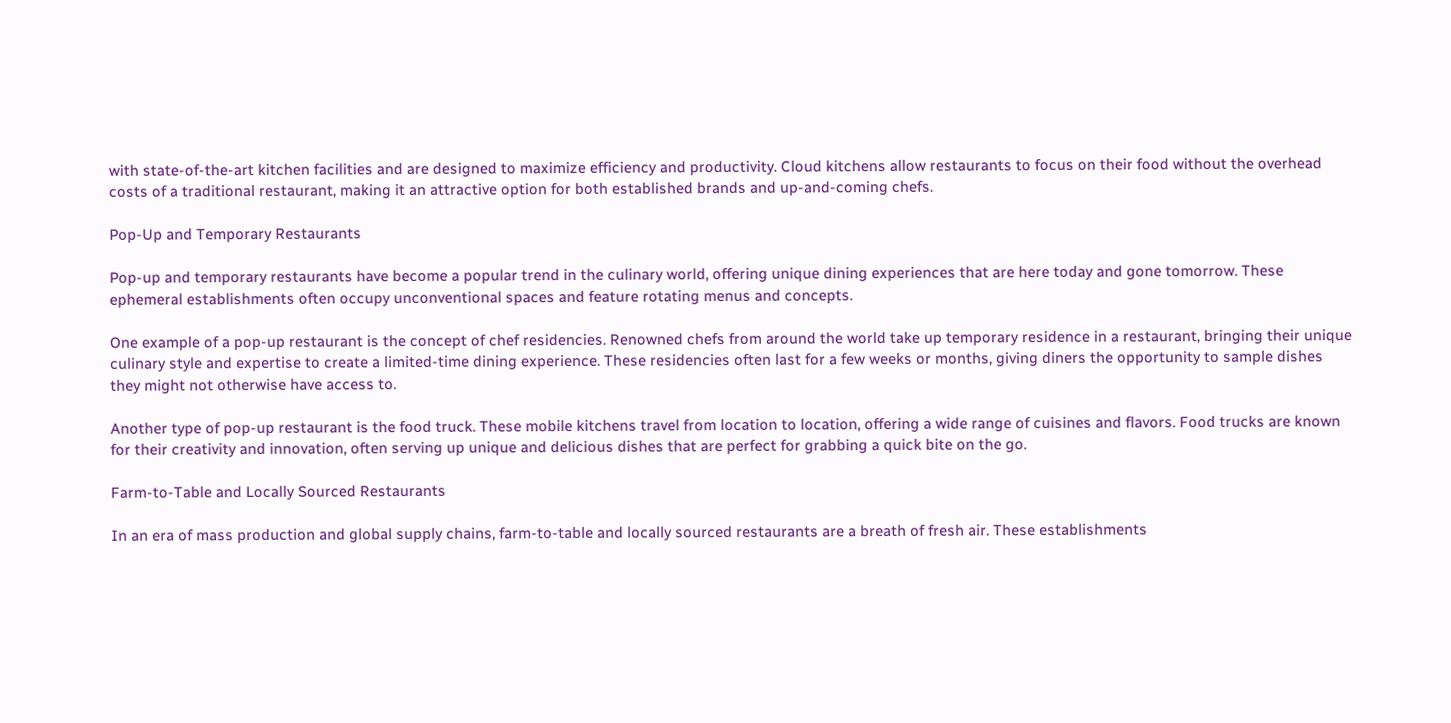with state-of-the-art kitchen facilities and are designed to maximize efficiency and productivity. Cloud kitchens allow restaurants to focus on their food without the overhead costs of a traditional restaurant, making it an attractive option for both established brands and up-and-coming chefs.

Pop-Up and Temporary Restaurants

Pop-up and temporary restaurants have become a popular trend in the culinary world, offering unique dining experiences that are here today and gone tomorrow. These ephemeral establishments often occupy unconventional spaces and feature rotating menus and concepts.

One example of a pop-up restaurant is the concept of chef residencies. Renowned chefs from around the world take up temporary residence in a restaurant, bringing their unique culinary style and expertise to create a limited-time dining experience. These residencies often last for a few weeks or months, giving diners the opportunity to sample dishes they might not otherwise have access to.

Another type of pop-up restaurant is the food truck. These mobile kitchens travel from location to location, offering a wide range of cuisines and flavors. Food trucks are known for their creativity and innovation, often serving up unique and delicious dishes that are perfect for grabbing a quick bite on the go.

Farm-to-Table and Locally Sourced Restaurants

In an era of mass production and global supply chains, farm-to-table and locally sourced restaurants are a breath of fresh air. These establishments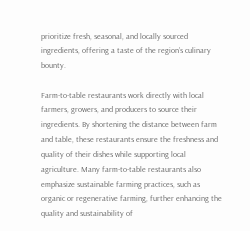prioritize fresh, seasonal, and locally sourced ingredients, offering a taste of the region’s culinary bounty.

Farm-to-table restaurants work directly with local farmers, growers, and producers to source their ingredients. By shortening the distance between farm and table, these restaurants ensure the freshness and quality of their dishes while supporting local agriculture. Many farm-to-table restaurants also emphasize sustainable farming practices, such as organic or regenerative farming, further enhancing the quality and sustainability of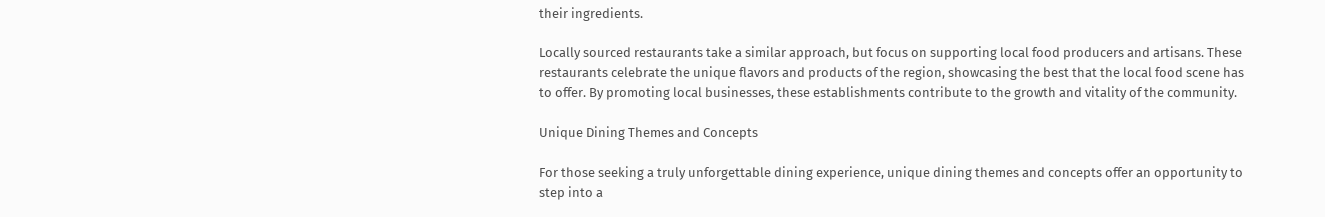their ingredients.

Locally sourced restaurants take a similar approach, but focus on supporting local food producers and artisans. These restaurants celebrate the unique flavors and products of the region, showcasing the best that the local food scene has to offer. By promoting local businesses, these establishments contribute to the growth and vitality of the community.

Unique Dining Themes and Concepts

For those seeking a truly unforgettable dining experience, unique dining themes and concepts offer an opportunity to step into a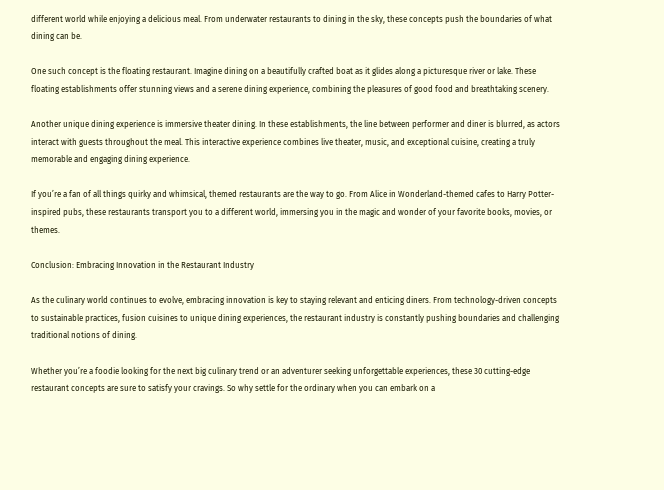different world while enjoying a delicious meal. From underwater restaurants to dining in the sky, these concepts push the boundaries of what dining can be.

One such concept is the floating restaurant. Imagine dining on a beautifully crafted boat as it glides along a picturesque river or lake. These floating establishments offer stunning views and a serene dining experience, combining the pleasures of good food and breathtaking scenery.

Another unique dining experience is immersive theater dining. In these establishments, the line between performer and diner is blurred, as actors interact with guests throughout the meal. This interactive experience combines live theater, music, and exceptional cuisine, creating a truly memorable and engaging dining experience.

If you’re a fan of all things quirky and whimsical, themed restaurants are the way to go. From Alice in Wonderland-themed cafes to Harry Potter-inspired pubs, these restaurants transport you to a different world, immersing you in the magic and wonder of your favorite books, movies, or themes.

Conclusion: Embracing Innovation in the Restaurant Industry

As the culinary world continues to evolve, embracing innovation is key to staying relevant and enticing diners. From technology-driven concepts to sustainable practices, fusion cuisines to unique dining experiences, the restaurant industry is constantly pushing boundaries and challenging traditional notions of dining.

Whether you’re a foodie looking for the next big culinary trend or an adventurer seeking unforgettable experiences, these 30 cutting-edge restaurant concepts are sure to satisfy your cravings. So why settle for the ordinary when you can embark on a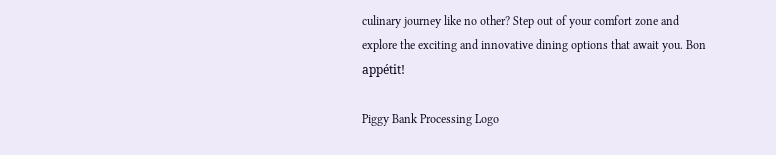culinary journey like no other? Step out of your comfort zone and explore the exciting and innovative dining options that await you. Bon appétit!

Piggy Bank Processing Logo